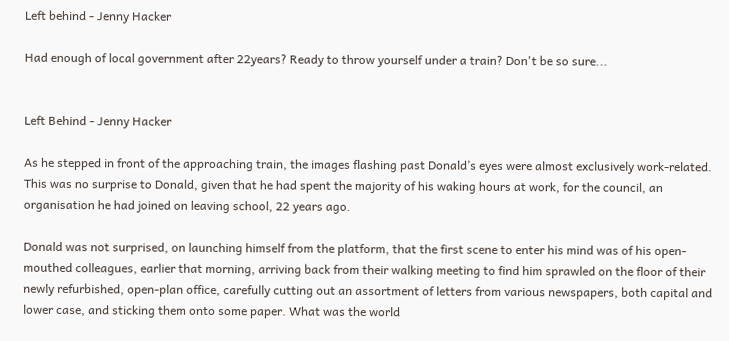Left behind - Jenny Hacker

Had enough of local government after 22years? Ready to throw yourself under a train? Don't be so sure...


Left Behind - Jenny Hacker

As he stepped in front of the approaching train, the images flashing past Donald’s eyes were almost exclusively work-related. This was no surprise to Donald, given that he had spent the majority of his waking hours at work, for the council, an organisation he had joined on leaving school, 22 years ago.

Donald was not surprised, on launching himself from the platform, that the first scene to enter his mind was of his open-mouthed colleagues, earlier that morning, arriving back from their walking meeting to find him sprawled on the floor of their newly refurbished, open-plan office, carefully cutting out an assortment of letters from various newspapers, both capital and lower case, and sticking them onto some paper. What was the world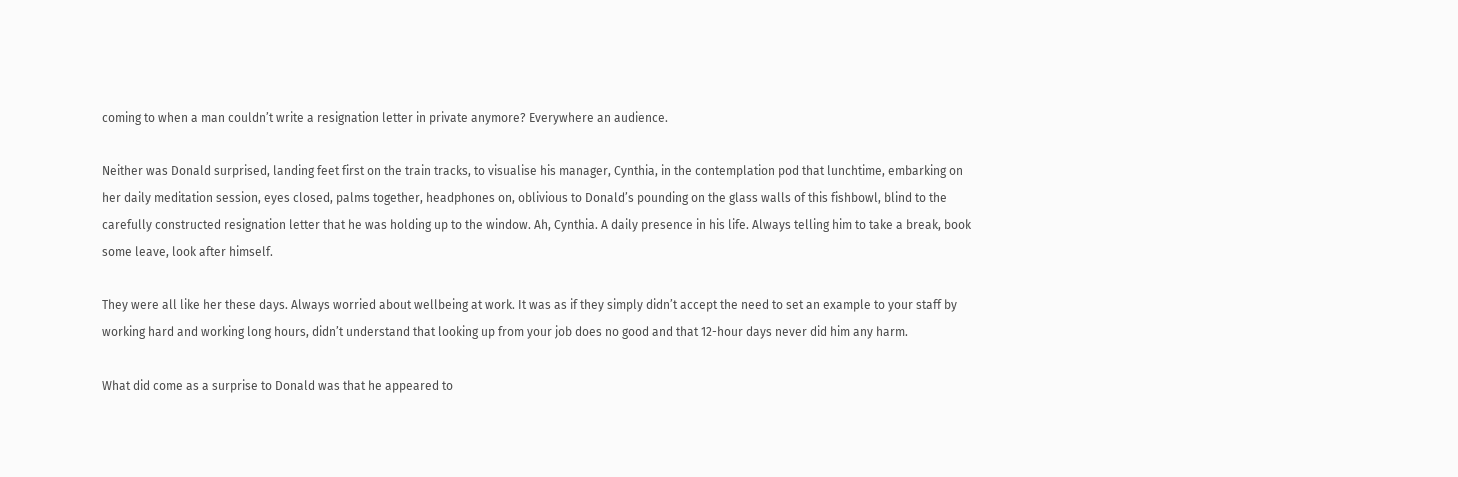coming to when a man couldn’t write a resignation letter in private anymore? Everywhere an audience.

Neither was Donald surprised, landing feet first on the train tracks, to visualise his manager, Cynthia, in the contemplation pod that lunchtime, embarking on her daily meditation session, eyes closed, palms together, headphones on, oblivious to Donald’s pounding on the glass walls of this fishbowl, blind to the carefully constructed resignation letter that he was holding up to the window. Ah, Cynthia. A daily presence in his life. Always telling him to take a break, book some leave, look after himself.

They were all like her these days. Always worried about wellbeing at work. It was as if they simply didn’t accept the need to set an example to your staff by working hard and working long hours, didn’t understand that looking up from your job does no good and that 12-hour days never did him any harm.

What did come as a surprise to Donald was that he appeared to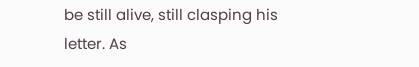be still alive, still clasping his letter. As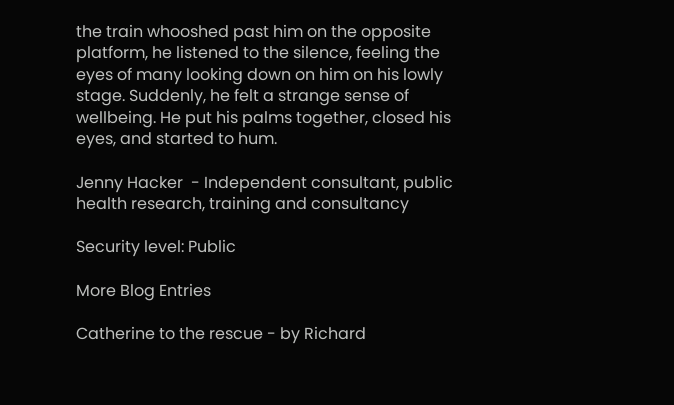the train whooshed past him on the opposite platform, he listened to the silence, feeling the eyes of many looking down on him on his lowly stage. Suddenly, he felt a strange sense of wellbeing. He put his palms together, closed his eyes, and started to hum.

Jenny Hacker  - Independent consultant, public health research, training and consultancy

Security level: Public

More Blog Entries

Catherine to the rescue - by Richard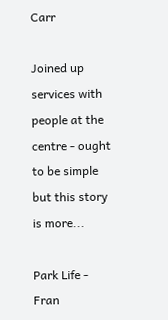Carr

Joined up services with people at the centre - ought to be simple but this story is more...

Park Life - Fran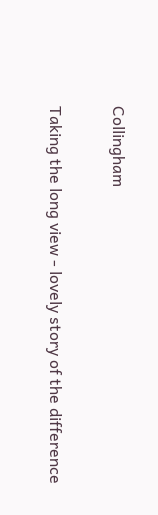Collingham

Taking the long view - lovely story of the difference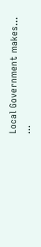Local Government makes...   ...